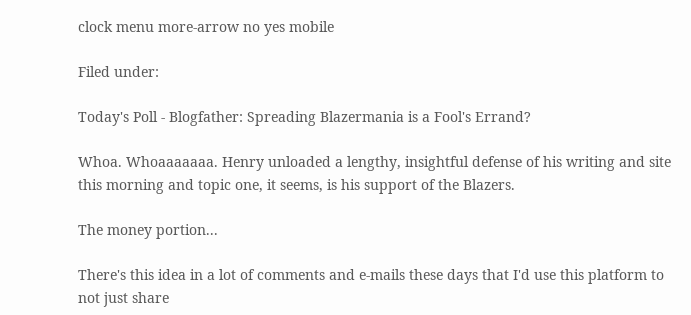clock menu more-arrow no yes mobile

Filed under:

Today's Poll - Blogfather: Spreading Blazermania is a Fool's Errand?

Whoa. Whoaaaaaaa. Henry unloaded a lengthy, insightful defense of his writing and site this morning and topic one, it seems, is his support of the Blazers.

The money portion...

There's this idea in a lot of comments and e-mails these days that I'd use this platform to not just share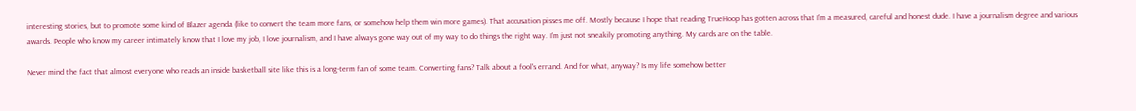interesting stories, but to promote some kind of Blazer agenda (like to convert the team more fans, or somehow help them win more games). That accusation pisses me off. Mostly because I hope that reading TrueHoop has gotten across that I'm a measured, careful and honest dude. I have a journalism degree and various awards. People who know my career intimately know that I love my job, I love journalism, and I have always gone way out of my way to do things the right way. I'm just not sneakily promoting anything. My cards are on the table.

Never mind the fact that almost everyone who reads an inside basketball site like this is a long-term fan of some team. Converting fans? Talk about a fool's errand. And for what, anyway? Is my life somehow better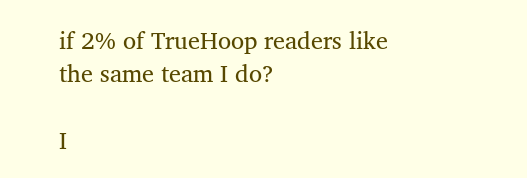if 2% of TrueHoop readers like the same team I do?

I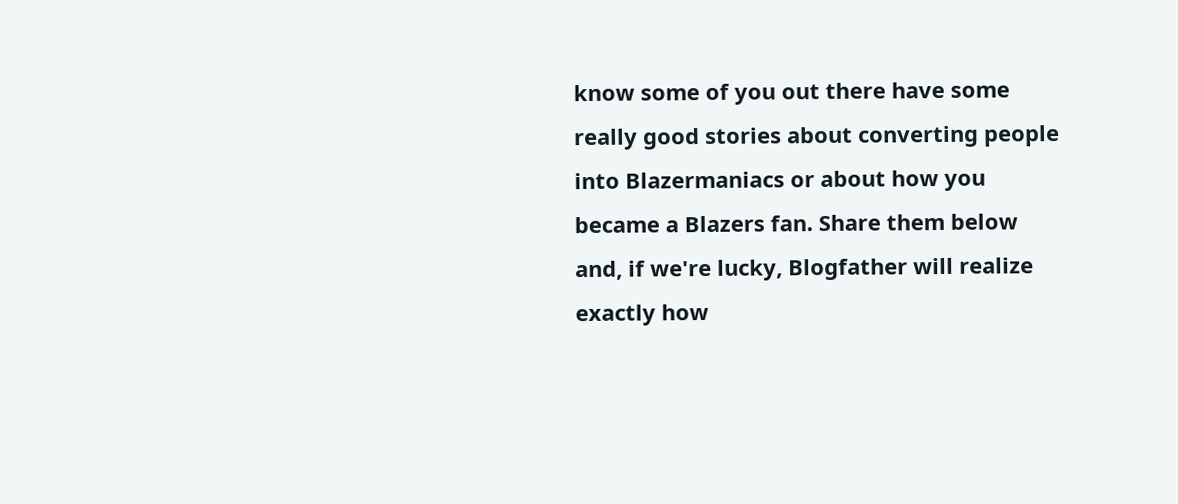know some of you out there have some really good stories about converting people into Blazermaniacs or about how you became a Blazers fan. Share them below and, if we're lucky, Blogfather will realize exactly how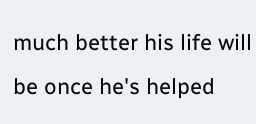much better his life will be once he's helped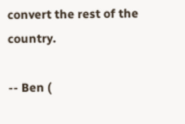convert the rest of the country.

-- Ben (